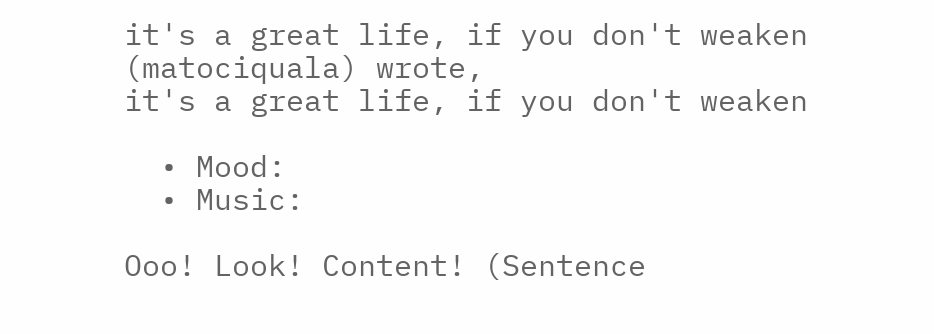it's a great life, if you don't weaken (matociquala) wrote,
it's a great life, if you don't weaken

  • Mood:
  • Music:

Ooo! Look! Content! (Sentence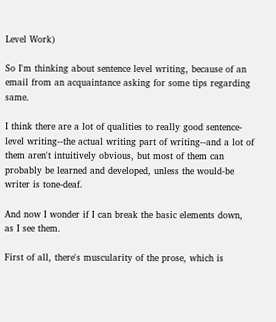Level Work)

So I'm thinking about sentence level writing, because of an email from an acquaintance asking for some tips regarding same.

I think there are a lot of qualities to really good sentence-level writing--the actual writing part of writing--and a lot of them aren't intuitively obvious, but most of them can probably be learned and developed, unless the would-be writer is tone-deaf.

And now I wonder if I can break the basic elements down, as I see them.

First of all, there's muscularity of the prose, which is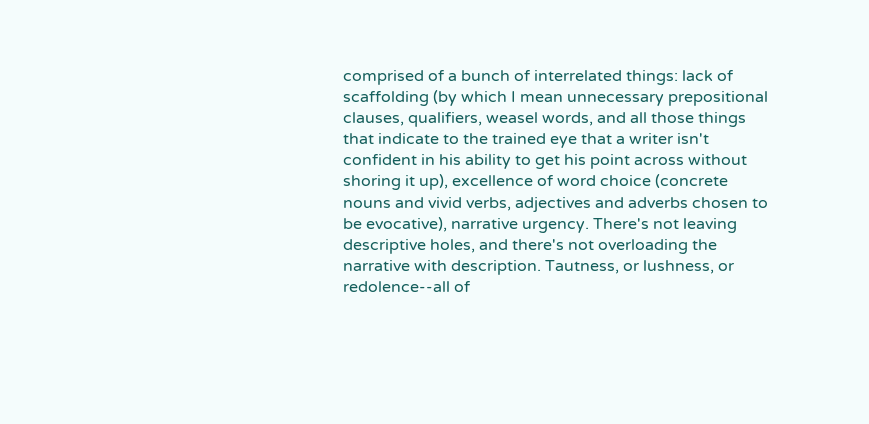comprised of a bunch of interrelated things: lack of scaffolding (by which I mean unnecessary prepositional clauses, qualifiers, weasel words, and all those things that indicate to the trained eye that a writer isn't confident in his ability to get his point across without shoring it up), excellence of word choice (concrete nouns and vivid verbs, adjectives and adverbs chosen to be evocative), narrative urgency. There's not leaving descriptive holes, and there's not overloading the narrative with description. Tautness, or lushness, or redolence--all of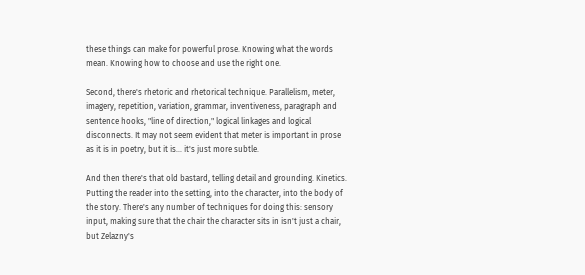these things can make for powerful prose. Knowing what the words mean. Knowing how to choose and use the right one.

Second, there's rhetoric and rhetorical technique. Parallelism, meter, imagery, repetition, variation, grammar, inventiveness, paragraph and sentence hooks, "line of direction," logical linkages and logical disconnects. It may not seem evident that meter is important in prose as it is in poetry, but it is... it's just more subtle.

And then there's that old bastard, telling detail and grounding. Kinetics. Putting the reader into the setting, into the character, into the body of the story. There's any number of techniques for doing this: sensory input, making sure that the chair the character sits in isn't just a chair, but Zelazny's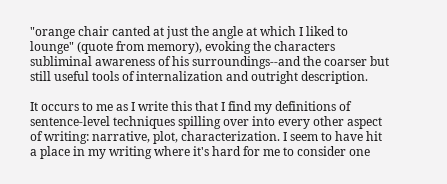"orange chair canted at just the angle at which I liked to lounge" (quote from memory), evoking the characters subliminal awareness of his surroundings--and the coarser but still useful tools of internalization and outright description.

It occurs to me as I write this that I find my definitions of sentence-level techniques spilling over into every other aspect of writing: narrative, plot, characterization. I seem to have hit a place in my writing where it's hard for me to consider one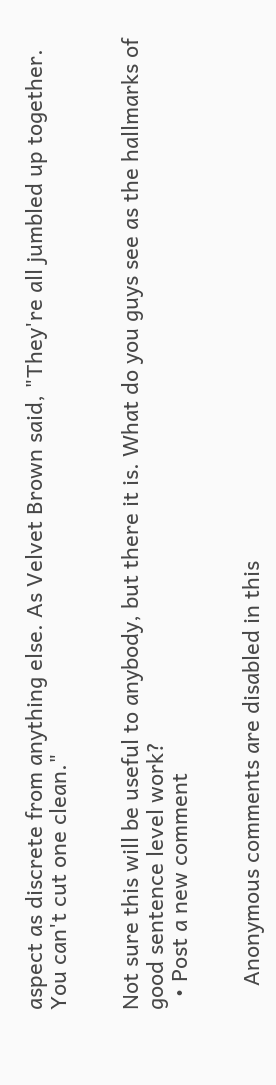aspect as discrete from anything else. As Velvet Brown said, "They're all jumbled up together. You can't cut one clean."


Not sure this will be useful to anybody, but there it is. What do you guys see as the hallmarks of good sentence level work?
  • Post a new comment


    Anonymous comments are disabled in this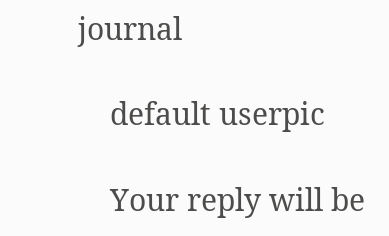journal

    default userpic

    Your reply will be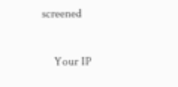screened

    Your IP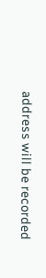address will be recorded